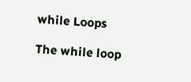while Loops

The while loop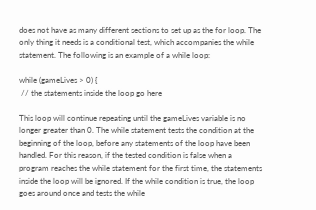does not have as many different sections to set up as the for loop. The only thing it needs is a conditional test, which accompanies the while statement. The following is an example of a while loop:

while (gameLives > 0) {
 // the statements inside the loop go here

This loop will continue repeating until the gameLives variable is no longer greater than 0. The while statement tests the condition at the beginning of the loop, before any statements of the loop have been handled. For this reason, if the tested condition is false when a program reaches the while statement for the first time, the statements inside the loop will be ignored. If the while condition is true, the loop goes around once and tests the while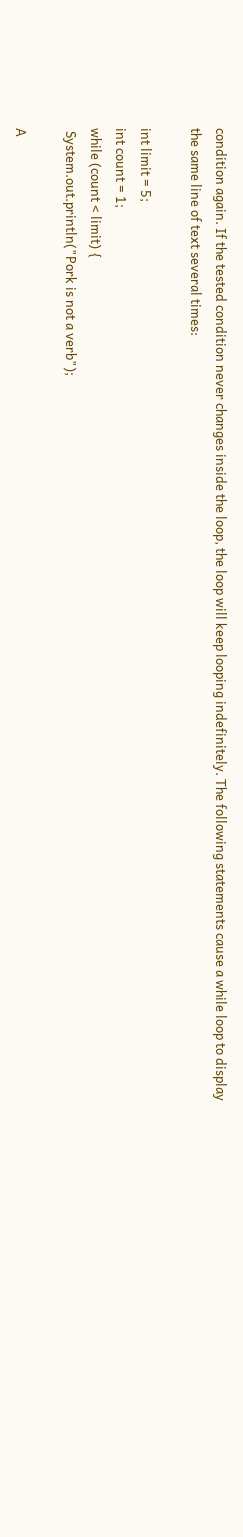condition again. If the tested condition never changes inside the loop, the loop will keep looping indefinitely. The following statements cause a while loop to display the same line of text several times:

int limit = 5;
int count = 1;
while (count < limit) {
 System.out.println("Pork is not a verb");

A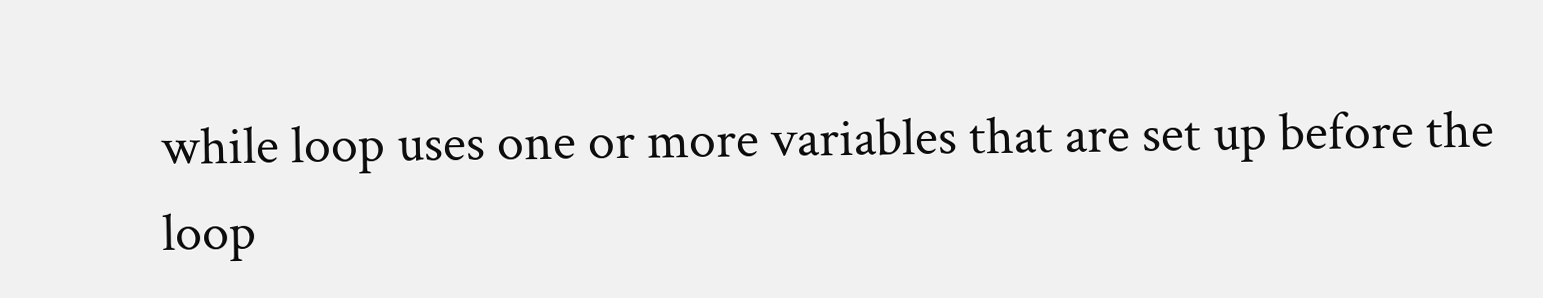while loop uses one or more variables that are set up before the loop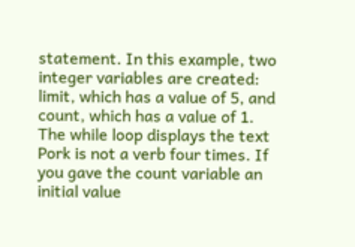statement. In this example, two integer variables are created: limit, which has a value of 5, and count, which has a value of 1. The while loop displays the text Pork is not a verb four times. If you gave the count variable an initial value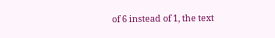of 6 instead of 1, the text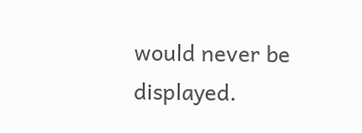would never be displayed.